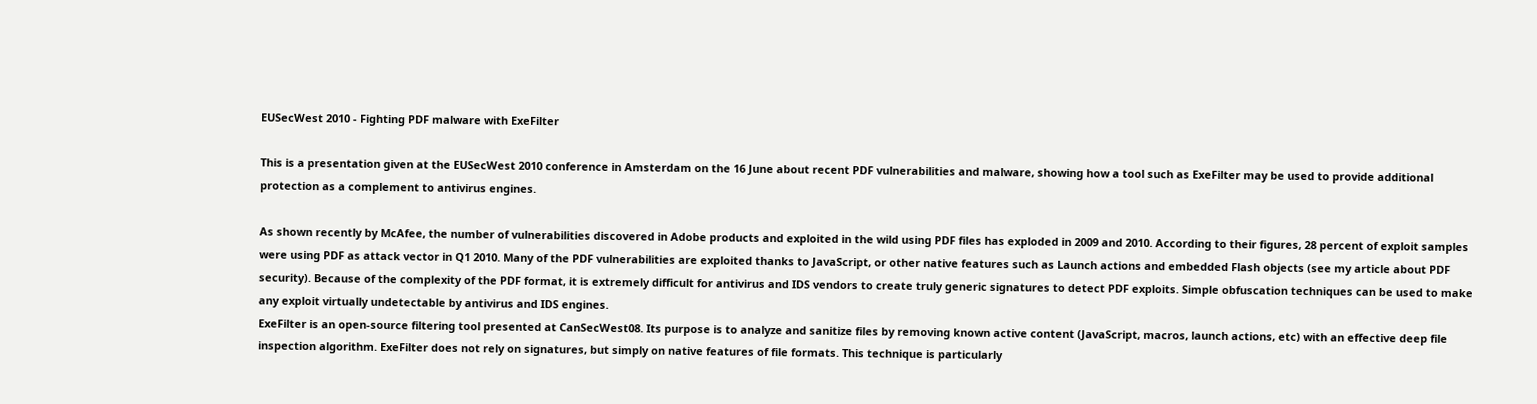EUSecWest 2010 - Fighting PDF malware with ExeFilter

This is a presentation given at the EUSecWest 2010 conference in Amsterdam on the 16 June about recent PDF vulnerabilities and malware, showing how a tool such as ExeFilter may be used to provide additional protection as a complement to antivirus engines.

As shown recently by McAfee, the number of vulnerabilities discovered in Adobe products and exploited in the wild using PDF files has exploded in 2009 and 2010. According to their figures, 28 percent of exploit samples were using PDF as attack vector in Q1 2010. Many of the PDF vulnerabilities are exploited thanks to JavaScript, or other native features such as Launch actions and embedded Flash objects (see my article about PDF security). Because of the complexity of the PDF format, it is extremely difficult for antivirus and IDS vendors to create truly generic signatures to detect PDF exploits. Simple obfuscation techniques can be used to make any exploit virtually undetectable by antivirus and IDS engines.
ExeFilter is an open-source filtering tool presented at CanSecWest08. Its purpose is to analyze and sanitize files by removing known active content (JavaScript, macros, launch actions, etc) with an effective deep file inspection algorithm. ExeFilter does not rely on signatures, but simply on native features of file formats. This technique is particularly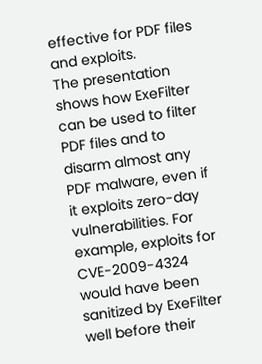effective for PDF files and exploits.
The presentation shows how ExeFilter can be used to filter PDF files and to disarm almost any PDF malware, even if it exploits zero-day vulnerabilities. For example, exploits for CVE-2009-4324 would have been sanitized by ExeFilter well before their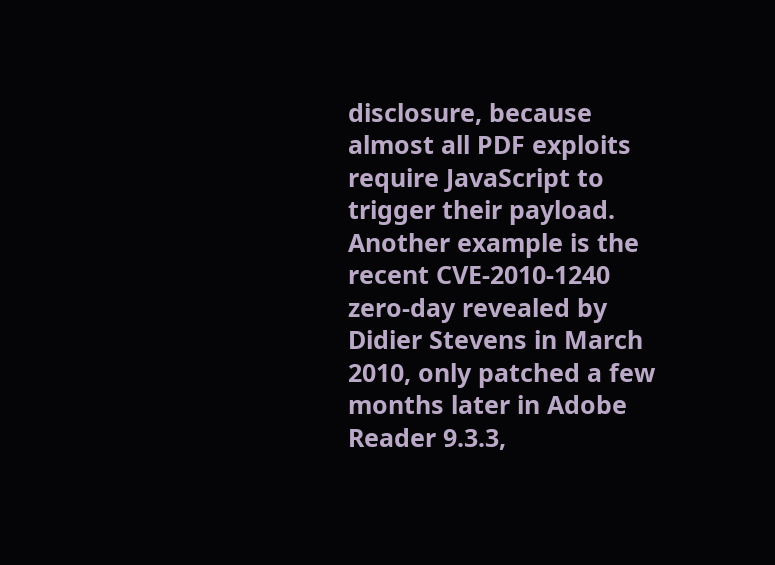disclosure, because almost all PDF exploits require JavaScript to trigger their payload. Another example is the recent CVE-2010-1240 zero-day revealed by Didier Stevens in March 2010, only patched a few months later in Adobe Reader 9.3.3,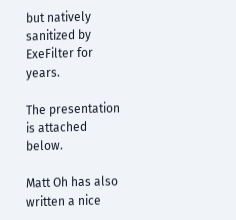but natively sanitized by ExeFilter for years.

The presentation is attached below.

Matt Oh has also written a nice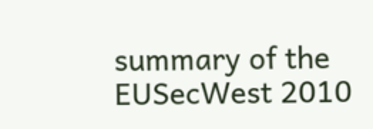summary of the EUSecWest 2010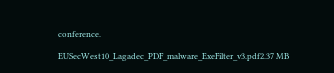conference.

EUSecWest10_Lagadec_PDF_malware_ExeFilter_v3.pdf2.37 MB